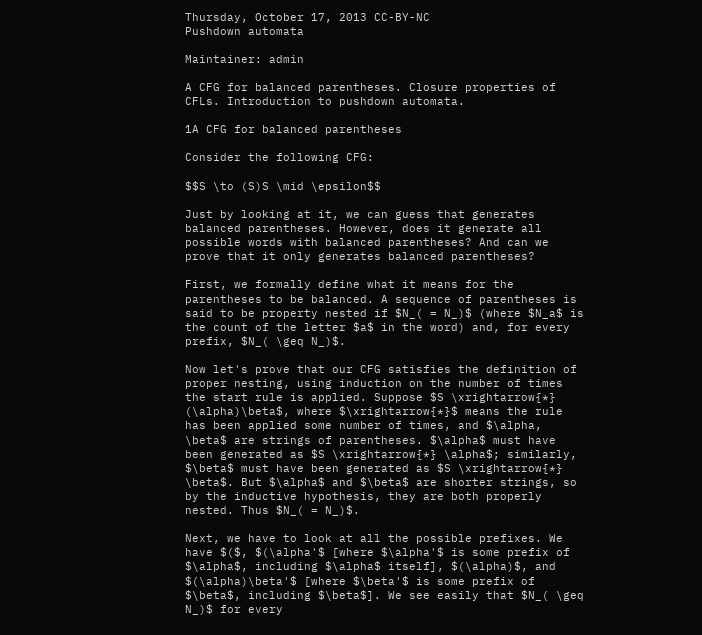Thursday, October 17, 2013 CC-BY-NC
Pushdown automata

Maintainer: admin

A CFG for balanced parentheses. Closure properties of CFLs. Introduction to pushdown automata.

1A CFG for balanced parentheses

Consider the following CFG:

$$S \to (S)S \mid \epsilon$$

Just by looking at it, we can guess that generates balanced parentheses. However, does it generate all possible words with balanced parentheses? And can we prove that it only generates balanced parentheses?

First, we formally define what it means for the parentheses to be balanced. A sequence of parentheses is said to be property nested if $N_( = N_)$ (where $N_a$ is the count of the letter $a$ in the word) and, for every prefix, $N_( \geq N_)$.

Now let's prove that our CFG satisfies the definition of proper nesting, using induction on the number of times the start rule is applied. Suppose $S \xrightarrow{*} (\alpha)\beta$, where $\xrightarrow{*}$ means the rule has been applied some number of times, and $\alpha, \beta$ are strings of parentheses. $\alpha$ must have been generated as $S \xrightarrow{*} \alpha$; similarly, $\beta$ must have been generated as $S \xrightarrow{*} \beta$. But $\alpha$ and $\beta$ are shorter strings, so by the inductive hypothesis, they are both properly nested. Thus $N_( = N_)$.

Next, we have to look at all the possible prefixes. We have $($, $(\alpha'$ [where $\alpha'$ is some prefix of $\alpha$, including $\alpha$ itself], $(\alpha)$, and $(\alpha)\beta'$ [where $\beta'$ is some prefix of $\beta$, including $\beta$]. We see easily that $N_( \geq N_)$ for every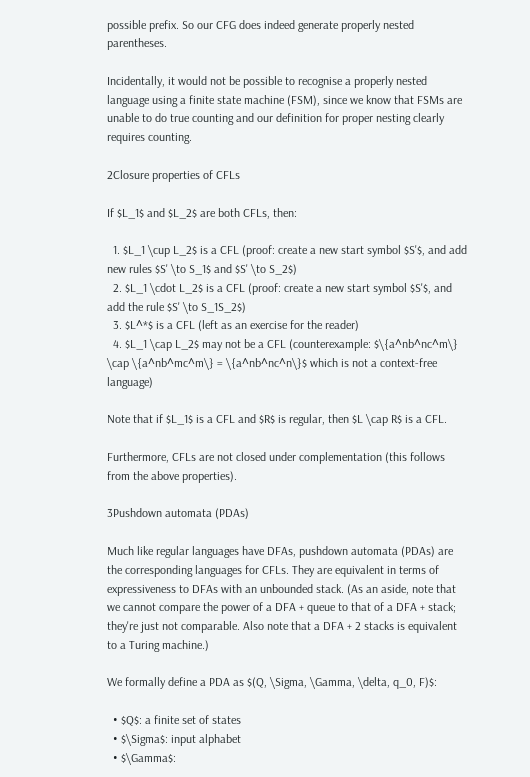possible prefix. So our CFG does indeed generate properly nested parentheses.

Incidentally, it would not be possible to recognise a properly nested language using a finite state machine (FSM), since we know that FSMs are unable to do true counting and our definition for proper nesting clearly requires counting.

2Closure properties of CFLs

If $L_1$ and $L_2$ are both CFLs, then:

  1. $L_1 \cup L_2$ is a CFL (proof: create a new start symbol $S'$, and add new rules $S' \to S_1$ and $S' \to S_2$)
  2. $L_1 \cdot L_2$ is a CFL (proof: create a new start symbol $S'$, and add the rule $S' \to S_1S_2$)
  3. $L^*$ is a CFL (left as an exercise for the reader)
  4. $L_1 \cap L_2$ may not be a CFL (counterexample: $\{a^nb^nc^m\} \cap \{a^nb^mc^m\} = \{a^nb^nc^n\}$ which is not a context-free language)

Note that if $L_1$ is a CFL and $R$ is regular, then $L \cap R$ is a CFL.

Furthermore, CFLs are not closed under complementation (this follows from the above properties).

3Pushdown automata (PDAs)

Much like regular languages have DFAs, pushdown automata (PDAs) are the corresponding languages for CFLs. They are equivalent in terms of expressiveness to DFAs with an unbounded stack. (As an aside, note that we cannot compare the power of a DFA + queue to that of a DFA + stack; they're just not comparable. Also note that a DFA + 2 stacks is equivalent to a Turing machine.)

We formally define a PDA as $(Q, \Sigma, \Gamma, \delta, q_0, F)$:

  • $Q$: a finite set of states
  • $\Sigma$: input alphabet
  • $\Gamma$: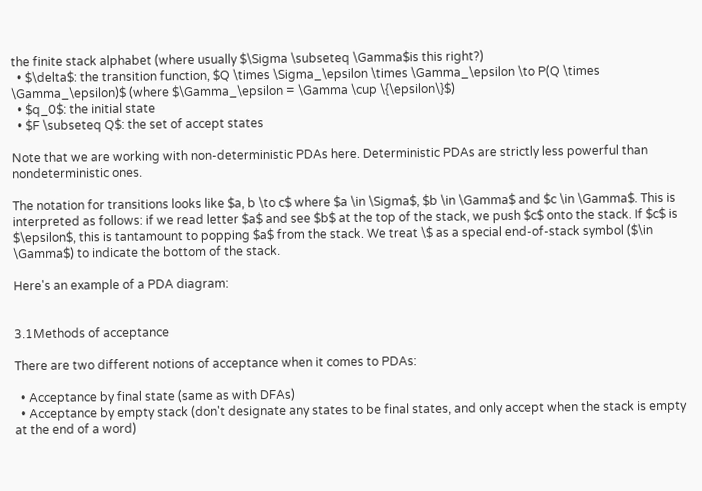the finite stack alphabet (where usually $\Sigma \subseteq \Gamma$is this right?)
  • $\delta$: the transition function, $Q \times \Sigma_\epsilon \times \Gamma_\epsilon \to P(Q \times \Gamma_\epsilon)$ (where $\Gamma_\epsilon = \Gamma \cup \{\epsilon\}$)
  • $q_0$: the initial state
  • $F \subseteq Q$: the set of accept states

Note that we are working with non-deterministic PDAs here. Deterministic PDAs are strictly less powerful than nondeterministic ones.

The notation for transitions looks like $a, b \to c$ where $a \in \Sigma$, $b \in \Gamma$ and $c \in \Gamma$. This is interpreted as follows: if we read letter $a$ and see $b$ at the top of the stack, we push $c$ onto the stack. If $c$ is $\epsilon$, this is tantamount to popping $a$ from the stack. We treat \$ as a special end-of-stack symbol ($\in \Gamma$) to indicate the bottom of the stack.

Here's an example of a PDA diagram:


3.1Methods of acceptance

There are two different notions of acceptance when it comes to PDAs:

  • Acceptance by final state (same as with DFAs)
  • Acceptance by empty stack (don't designate any states to be final states, and only accept when the stack is empty at the end of a word)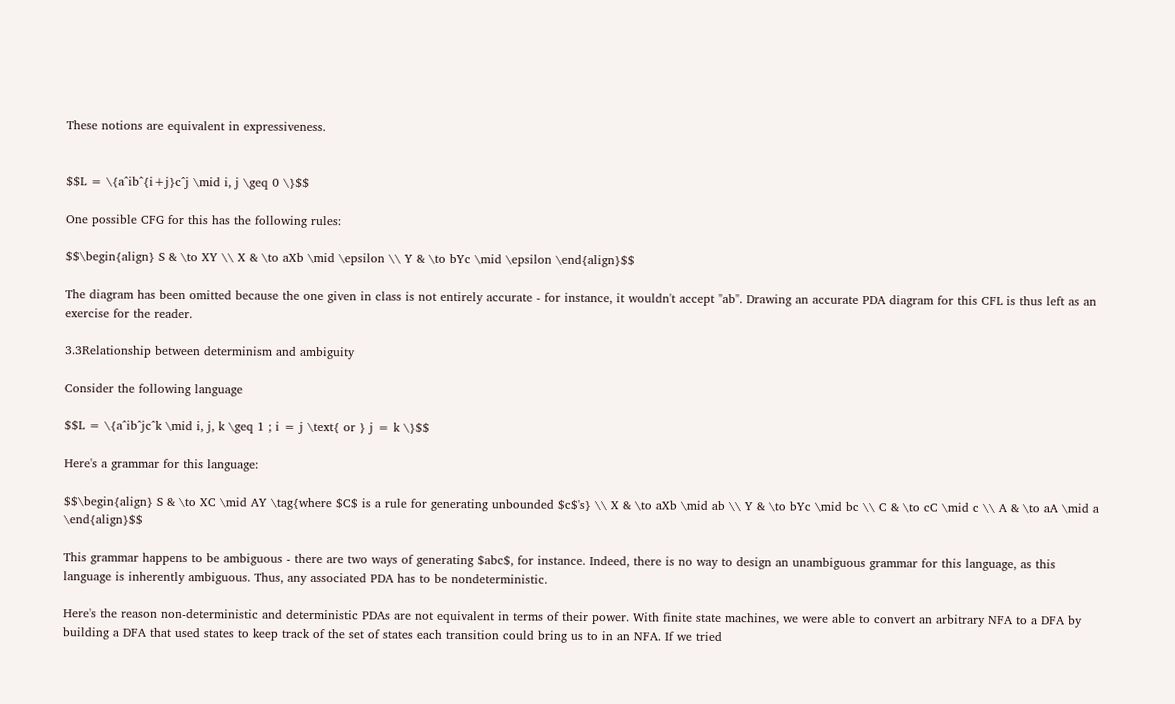These notions are equivalent in expressiveness.


$$L = \{a^ib^{i+j}c^j \mid i, j \geq 0 \}$$

One possible CFG for this has the following rules:

$$\begin{align} S & \to XY \\ X & \to aXb \mid \epsilon \\ Y & \to bYc \mid \epsilon \end{align}$$

The diagram has been omitted because the one given in class is not entirely accurate - for instance, it wouldn't accept "ab". Drawing an accurate PDA diagram for this CFL is thus left as an exercise for the reader.

3.3Relationship between determinism and ambiguity

Consider the following language

$$L = \{a^ib^jc^k \mid i, j, k \geq 1 ; i = j \text{ or } j = k \}$$

Here's a grammar for this language:

$$\begin{align} S & \to XC \mid AY \tag{where $C$ is a rule for generating unbounded $c$'s} \\ X & \to aXb \mid ab \\ Y & \to bYc \mid bc \\ C & \to cC \mid c \\ A & \to aA \mid a \end{align}$$

This grammar happens to be ambiguous - there are two ways of generating $abc$, for instance. Indeed, there is no way to design an unambiguous grammar for this language, as this language is inherently ambiguous. Thus, any associated PDA has to be nondeterministic.

Here's the reason non-deterministic and deterministic PDAs are not equivalent in terms of their power. With finite state machines, we were able to convert an arbitrary NFA to a DFA by building a DFA that used states to keep track of the set of states each transition could bring us to in an NFA. If we tried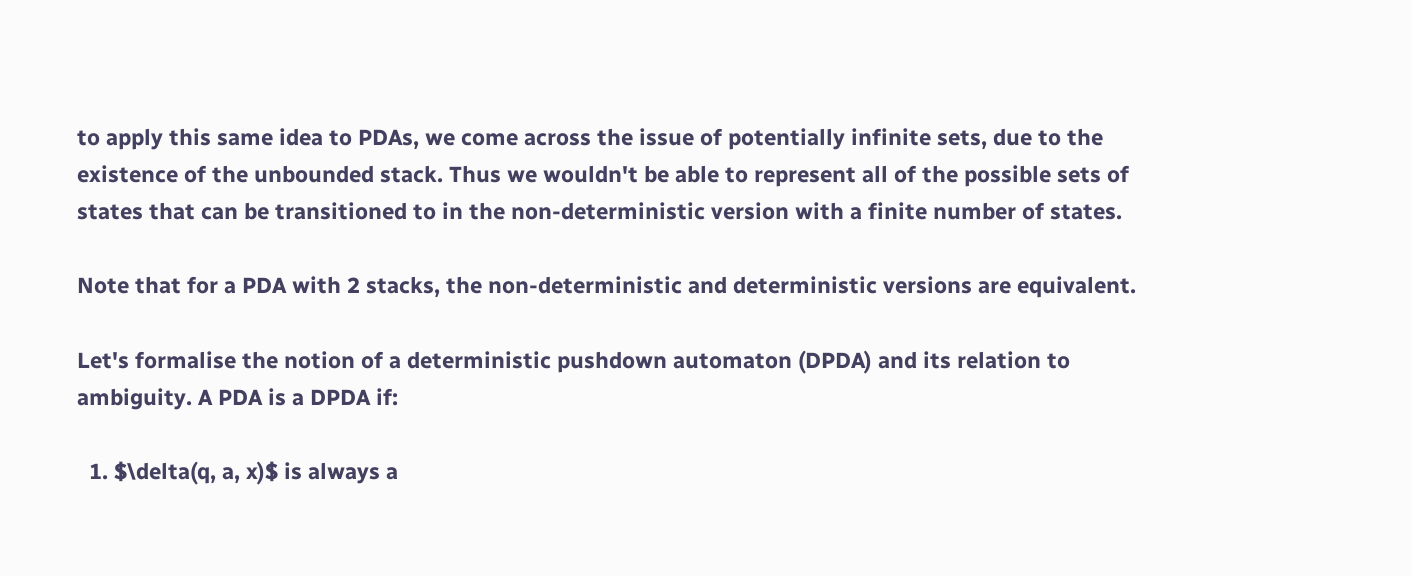to apply this same idea to PDAs, we come across the issue of potentially infinite sets, due to the existence of the unbounded stack. Thus we wouldn't be able to represent all of the possible sets of states that can be transitioned to in the non-deterministic version with a finite number of states.

Note that for a PDA with 2 stacks, the non-deterministic and deterministic versions are equivalent.

Let's formalise the notion of a deterministic pushdown automaton (DPDA) and its relation to ambiguity. A PDA is a DPDA if:

  1. $\delta(q, a, x)$ is always a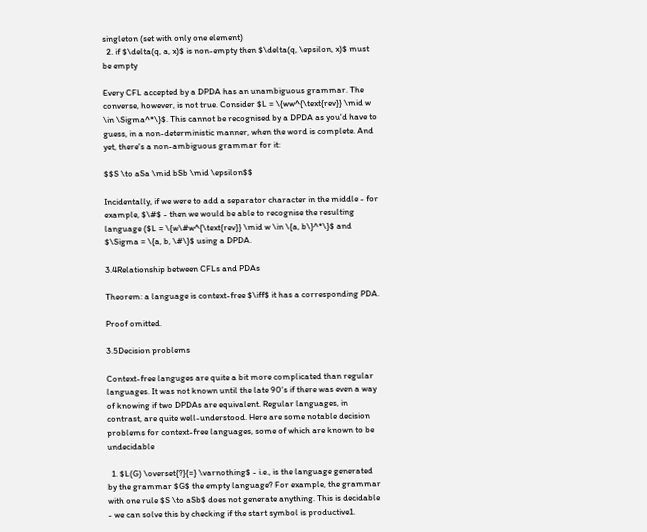singleton (set with only one element)
  2. if $\delta(q, a, x)$ is non-empty then $\delta(q, \epsilon, x)$ must be empty

Every CFL accepted by a DPDA has an unambiguous grammar. The converse, however, is not true. Consider $L = \{ww^{\text{rev}} \mid w \in \Sigma^*\}$. This cannot be recognised by a DPDA as you'd have to guess, in a non-deterministic manner, when the word is complete. And yet, there's a non-ambiguous grammar for it:

$$S \to aSa \mid bSb \mid \epsilon$$

Incidentally, if we were to add a separator character in the middle - for example, $\#$ - then we would be able to recognise the resulting language ($L = \{w\#w^{\text{rev}} \mid w \in \{a, b\}^*\}$ and $\Sigma = \{a, b, \#\}$ using a DPDA.

3.4Relationship between CFLs and PDAs

Theorem: a language is context-free $\iff$ it has a corresponding PDA.

Proof omitted.

3.5Decision problems

Context-free languges are quite a bit more complicated than regular languages. It was not known until the late 90's if there was even a way of knowing if two DPDAs are equivalent. Regular languages, in contrast, are quite well-understood. Here are some notable decision problems for context-free languages, some of which are known to be undecidable

  1. $L(G) \overset{?}{=} \varnothing$ - i.e., is the language generated by the grammar $G$ the empty language? For example, the grammar with one rule $S \to aSb$ does not generate anything. This is decidable - we can solve this by checking if the start symbol is productive1.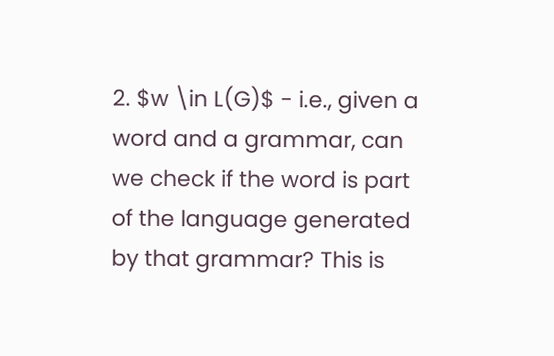2. $w \in L(G)$ - i.e., given a word and a grammar, can we check if the word is part of the language generated by that grammar? This is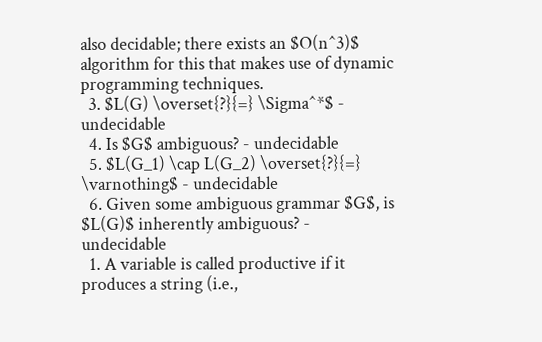also decidable; there exists an $O(n^3)$ algorithm for this that makes use of dynamic programming techniques.
  3. $L(G) \overset{?}{=} \Sigma^*$ - undecidable
  4. Is $G$ ambiguous? - undecidable
  5. $L(G_1) \cap L(G_2) \overset{?}{=} \varnothing$ - undecidable
  6. Given some ambiguous grammar $G$, is $L(G)$ inherently ambiguous? - undecidable
  1. A variable is called productive if it produces a string (i.e.,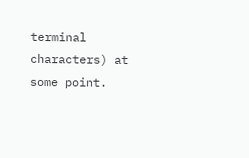terminal characters) at some point.